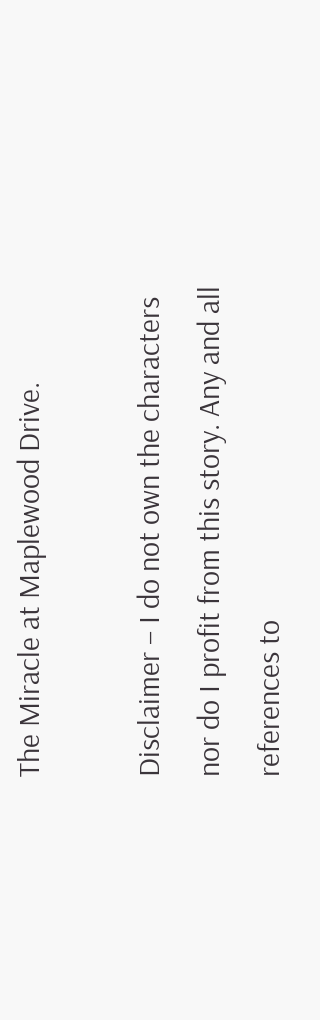The Miracle at Maplewood Drive.

Disclaimer – I do not own the characters nor do I profit from this story. Any and all references to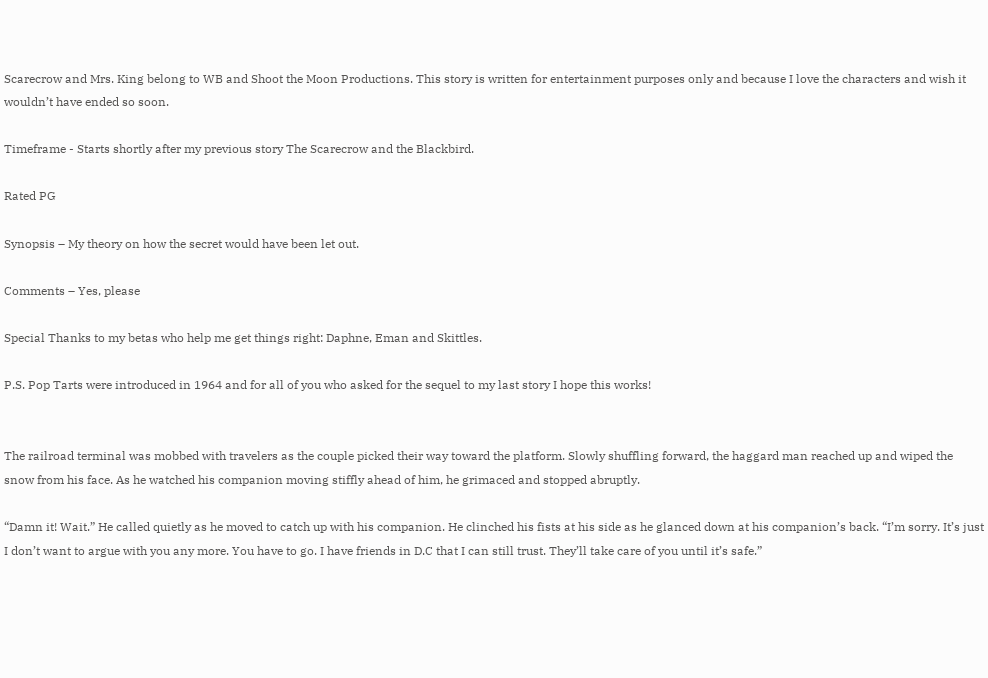Scarecrow and Mrs. King belong to WB and Shoot the Moon Productions. This story is written for entertainment purposes only and because I love the characters and wish it wouldn’t have ended so soon.

Timeframe - Starts shortly after my previous story The Scarecrow and the Blackbird.

Rated PG

Synopsis – My theory on how the secret would have been let out.

Comments – Yes, please

Special Thanks to my betas who help me get things right: Daphne, Eman and Skittles.

P.S. Pop Tarts were introduced in 1964 and for all of you who asked for the sequel to my last story I hope this works!


The railroad terminal was mobbed with travelers as the couple picked their way toward the platform. Slowly shuffling forward, the haggard man reached up and wiped the snow from his face. As he watched his companion moving stiffly ahead of him, he grimaced and stopped abruptly.

“Damn it! Wait.” He called quietly as he moved to catch up with his companion. He clinched his fists at his side as he glanced down at his companion’s back. “I’m sorry. It’s just I don’t want to argue with you any more. You have to go. I have friends in D.C that I can still trust. They’ll take care of you until it’s safe.”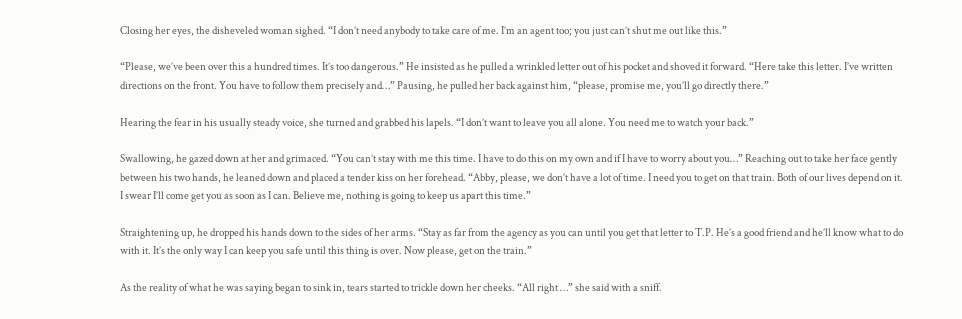Closing her eyes, the disheveled woman sighed. “I don’t need anybody to take care of me. I’m an agent too; you just can’t shut me out like this.”

“Please, we’ve been over this a hundred times. It’s too dangerous.” He insisted as he pulled a wrinkled letter out of his pocket and shoved it forward. “Here take this letter. I’ve written directions on the front. You have to follow them precisely and…” Pausing, he pulled her back against him, “please, promise me, you’ll go directly there.”

Hearing the fear in his usually steady voice, she turned and grabbed his lapels. “I don’t want to leave you all alone. You need me to watch your back.”

Swallowing, he gazed down at her and grimaced. “You can’t stay with me this time. I have to do this on my own and if I have to worry about you…” Reaching out to take her face gently between his two hands, he leaned down and placed a tender kiss on her forehead. “Abby, please, we don’t have a lot of time. I need you to get on that train. Both of our lives depend on it. I swear I’ll come get you as soon as I can. Believe me, nothing is going to keep us apart this time.”

Straightening up, he dropped his hands down to the sides of her arms. “Stay as far from the agency as you can until you get that letter to T.P. He’s a good friend and he’ll know what to do with it. It’s the only way I can keep you safe until this thing is over. Now please, get on the train.”

As the reality of what he was saying began to sink in, tears started to trickle down her cheeks. “All right …” she said with a sniff.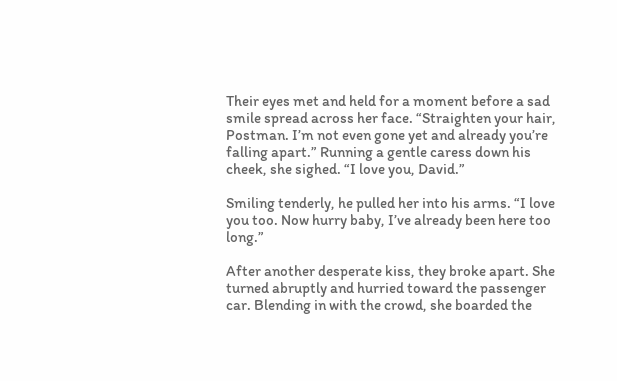Their eyes met and held for a moment before a sad smile spread across her face. “Straighten your hair, Postman. I’m not even gone yet and already you’re falling apart.” Running a gentle caress down his cheek, she sighed. “I love you, David.”

Smiling tenderly, he pulled her into his arms. “I love you too. Now hurry baby, I’ve already been here too long.”

After another desperate kiss, they broke apart. She turned abruptly and hurried toward the passenger car. Blending in with the crowd, she boarded the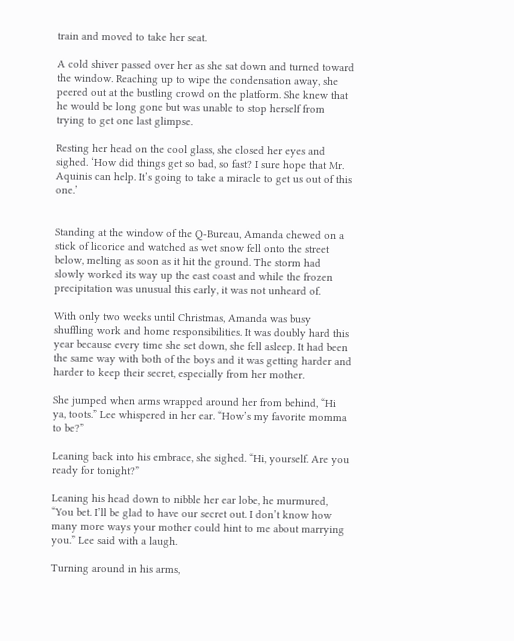train and moved to take her seat.

A cold shiver passed over her as she sat down and turned toward the window. Reaching up to wipe the condensation away, she peered out at the bustling crowd on the platform. She knew that he would be long gone but was unable to stop herself from trying to get one last glimpse.

Resting her head on the cool glass, she closed her eyes and sighed. ‘How did things get so bad, so fast? I sure hope that Mr. Aquinis can help. It’s going to take a miracle to get us out of this one.’


Standing at the window of the Q-Bureau, Amanda chewed on a stick of licorice and watched as wet snow fell onto the street below, melting as soon as it hit the ground. The storm had slowly worked its way up the east coast and while the frozen precipitation was unusual this early, it was not unheard of.

With only two weeks until Christmas, Amanda was busy shuffling work and home responsibilities. It was doubly hard this year because every time she set down, she fell asleep. It had been the same way with both of the boys and it was getting harder and harder to keep their secret, especially from her mother.

She jumped when arms wrapped around her from behind, “Hi ya, toots.” Lee whispered in her ear. “How’s my favorite momma to be?”

Leaning back into his embrace, she sighed. “Hi, yourself. Are you ready for tonight?”

Leaning his head down to nibble her ear lobe, he murmured, “You bet. I’ll be glad to have our secret out. I don’t know how many more ways your mother could hint to me about marrying you.” Lee said with a laugh.

Turning around in his arms,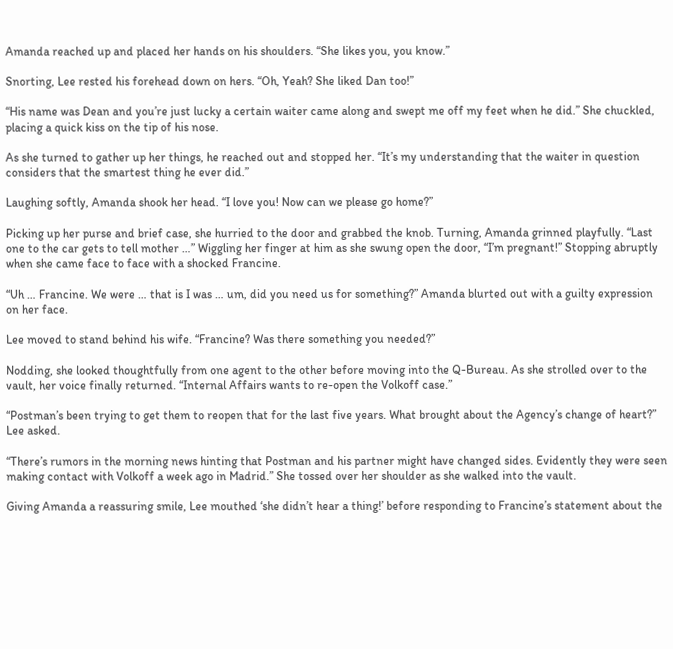Amanda reached up and placed her hands on his shoulders. “She likes you, you know.”

Snorting, Lee rested his forehead down on hers. “Oh, Yeah? She liked Dan too!”

“His name was Dean and you’re just lucky a certain waiter came along and swept me off my feet when he did.” She chuckled, placing a quick kiss on the tip of his nose.

As she turned to gather up her things, he reached out and stopped her. “It’s my understanding that the waiter in question considers that the smartest thing he ever did.”

Laughing softly, Amanda shook her head. “I love you! Now can we please go home?”

Picking up her purse and brief case, she hurried to the door and grabbed the knob. Turning, Amanda grinned playfully. “Last one to the car gets to tell mother …” Wiggling her finger at him as she swung open the door, “I’m pregnant!” Stopping abruptly when she came face to face with a shocked Francine.

“Uh … Francine. We were … that is I was … um, did you need us for something?” Amanda blurted out with a guilty expression on her face.

Lee moved to stand behind his wife. “Francine? Was there something you needed?”

Nodding, she looked thoughtfully from one agent to the other before moving into the Q-Bureau. As she strolled over to the vault, her voice finally returned. “Internal Affairs wants to re-open the Volkoff case.”

“Postman’s been trying to get them to reopen that for the last five years. What brought about the Agency’s change of heart?” Lee asked.

“There’s rumors in the morning news hinting that Postman and his partner might have changed sides. Evidently they were seen making contact with Volkoff a week ago in Madrid.” She tossed over her shoulder as she walked into the vault.

Giving Amanda a reassuring smile, Lee mouthed ‘she didn’t hear a thing!’ before responding to Francine’s statement about the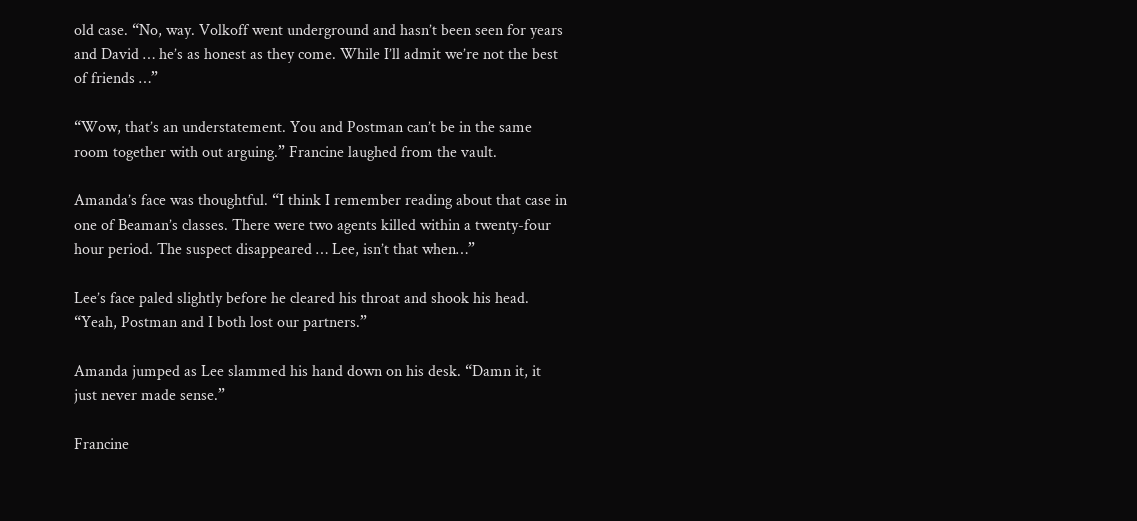old case. “No, way. Volkoff went underground and hasn’t been seen for years and David … he’s as honest as they come. While I’ll admit we’re not the best of friends …”

“Wow, that’s an understatement. You and Postman can’t be in the same room together with out arguing.” Francine laughed from the vault.

Amanda’s face was thoughtful. “I think I remember reading about that case in one of Beaman’s classes. There were two agents killed within a twenty-four hour period. The suspect disappeared … Lee, isn’t that when…”

Lee’s face paled slightly before he cleared his throat and shook his head. “Yeah, Postman and I both lost our partners.”

Amanda jumped as Lee slammed his hand down on his desk. “Damn it, it just never made sense.”

Francine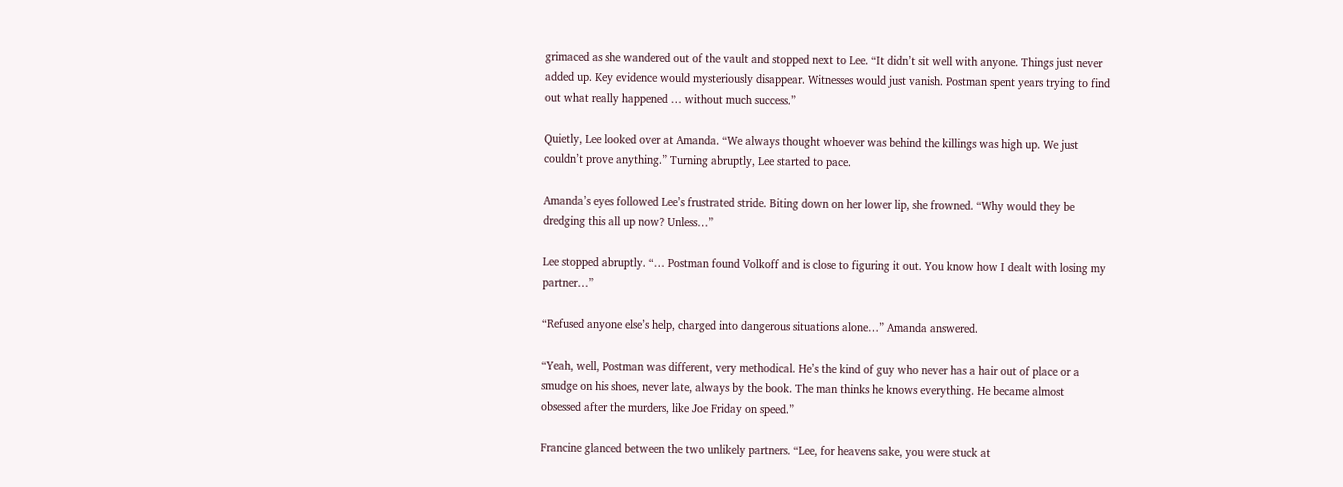grimaced as she wandered out of the vault and stopped next to Lee. “It didn’t sit well with anyone. Things just never added up. Key evidence would mysteriously disappear. Witnesses would just vanish. Postman spent years trying to find out what really happened … without much success.”

Quietly, Lee looked over at Amanda. “We always thought whoever was behind the killings was high up. We just couldn’t prove anything.” Turning abruptly, Lee started to pace.

Amanda’s eyes followed Lee’s frustrated stride. Biting down on her lower lip, she frowned. “Why would they be dredging this all up now? Unless…”

Lee stopped abruptly. “… Postman found Volkoff and is close to figuring it out. You know how I dealt with losing my partner…”

“Refused anyone else’s help, charged into dangerous situations alone…” Amanda answered.

“Yeah, well, Postman was different, very methodical. He’s the kind of guy who never has a hair out of place or a smudge on his shoes, never late, always by the book. The man thinks he knows everything. He became almost obsessed after the murders, like Joe Friday on speed.”

Francine glanced between the two unlikely partners. “Lee, for heavens sake, you were stuck at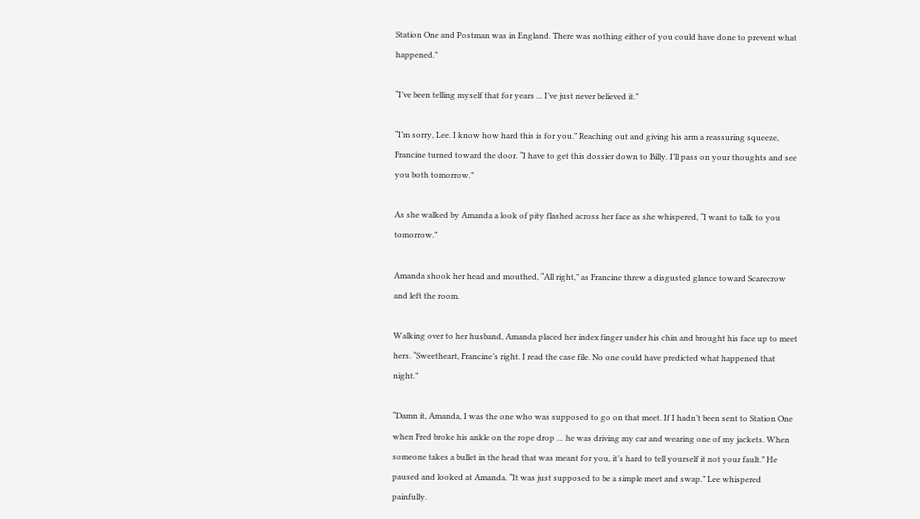Station One and Postman was in England. There was nothing either of you could have done to prevent what happened.”

“I’ve been telling myself that for years ... I’ve just never believed it.”

“I’m sorry, Lee. I know how hard this is for you.” Reaching out and giving his arm a reassuring squeeze, Francine turned toward the door. “I have to get this dossier down to Billy. I’ll pass on your thoughts and see you both tomorrow.”

As she walked by Amanda a look of pity flashed across her face as she whispered, “I want to talk to you tomorrow.”

Amanda shook her head and mouthed, “All right,” as Francine threw a disgusted glance toward Scarecrow and left the room.

Walking over to her husband, Amanda placed her index finger under his chin and brought his face up to meet hers. “Sweetheart, Francine’s right. I read the case file. No one could have predicted what happened that night.”

“Damn it, Amanda, I was the one who was supposed to go on that meet. If I hadn’t been sent to Station One when Fred broke his ankle on the rope drop … he was driving my car and wearing one of my jackets. When someone takes a bullet in the head that was meant for you, it’s hard to tell yourself it not your fault.” He paused and looked at Amanda. “It was just supposed to be a simple meet and swap.” Lee whispered painfully.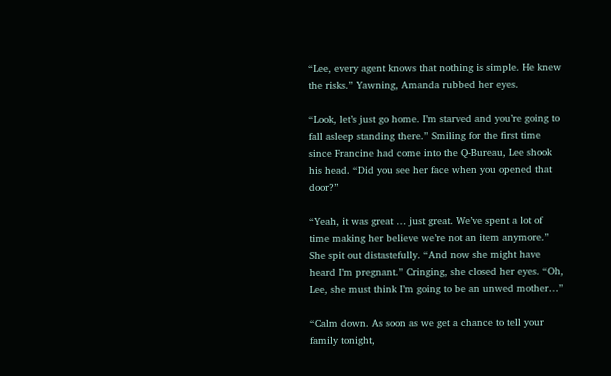“Lee, every agent knows that nothing is simple. He knew the risks.” Yawning, Amanda rubbed her eyes.

“Look, let’s just go home. I’m starved and you’re going to fall asleep standing there.” Smiling for the first time since Francine had come into the Q-Bureau, Lee shook his head. “Did you see her face when you opened that door?”

“Yeah, it was great … just great. We’ve spent a lot of time making her believe we’re not an item anymore.” She spit out distastefully. “And now she might have heard I’m pregnant.” Cringing, she closed her eyes. “Oh, Lee, she must think I’m going to be an unwed mother…”

“Calm down. As soon as we get a chance to tell your family tonight,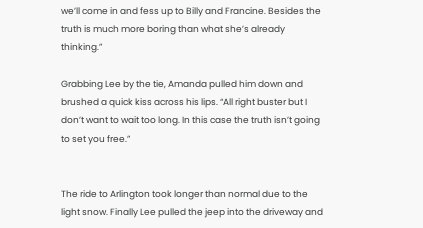we’ll come in and fess up to Billy and Francine. Besides the truth is much more boring than what she’s already thinking.”

Grabbing Lee by the tie, Amanda pulled him down and brushed a quick kiss across his lips. “All right buster but I don’t want to wait too long. In this case the truth isn’t going to set you free.”


The ride to Arlington took longer than normal due to the light snow. Finally Lee pulled the jeep into the driveway and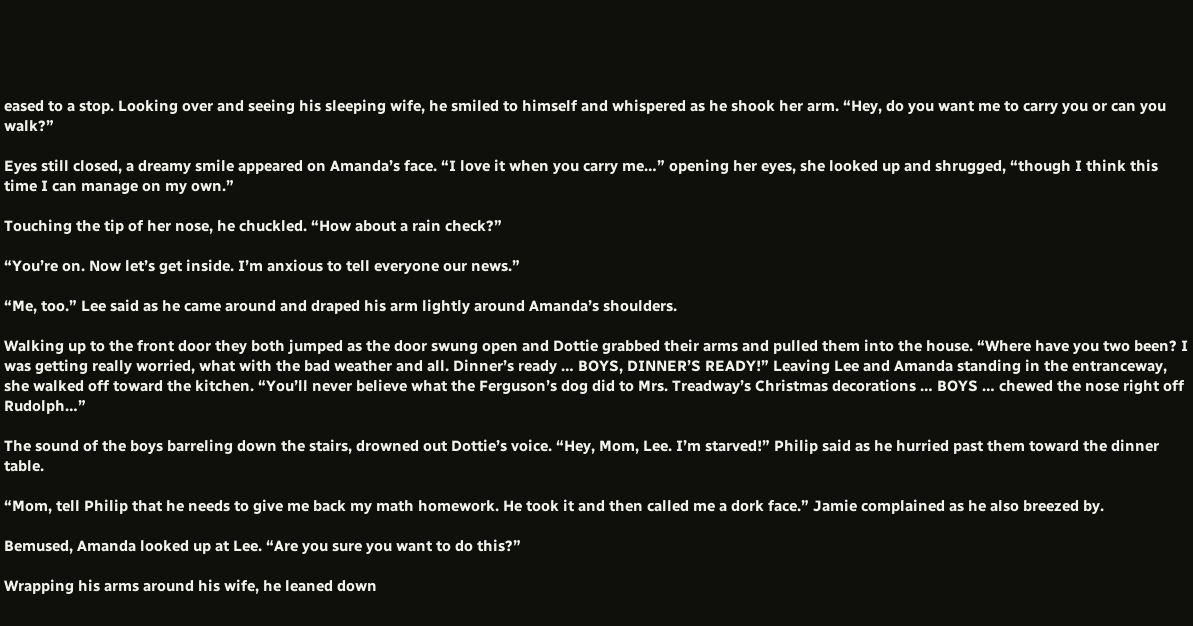eased to a stop. Looking over and seeing his sleeping wife, he smiled to himself and whispered as he shook her arm. “Hey, do you want me to carry you or can you walk?”

Eyes still closed, a dreamy smile appeared on Amanda’s face. “I love it when you carry me…” opening her eyes, she looked up and shrugged, “though I think this time I can manage on my own.”

Touching the tip of her nose, he chuckled. “How about a rain check?”

“You’re on. Now let’s get inside. I’m anxious to tell everyone our news.”

“Me, too.” Lee said as he came around and draped his arm lightly around Amanda’s shoulders.

Walking up to the front door they both jumped as the door swung open and Dottie grabbed their arms and pulled them into the house. “Where have you two been? I was getting really worried, what with the bad weather and all. Dinner’s ready … BOYS, DINNER’S READY!” Leaving Lee and Amanda standing in the entranceway, she walked off toward the kitchen. “You’ll never believe what the Ferguson’s dog did to Mrs. Treadway’s Christmas decorations … BOYS … chewed the nose right off Rudolph…”

The sound of the boys barreling down the stairs, drowned out Dottie’s voice. “Hey, Mom, Lee. I’m starved!” Philip said as he hurried past them toward the dinner table.

“Mom, tell Philip that he needs to give me back my math homework. He took it and then called me a dork face.” Jamie complained as he also breezed by.

Bemused, Amanda looked up at Lee. “Are you sure you want to do this?”

Wrapping his arms around his wife, he leaned down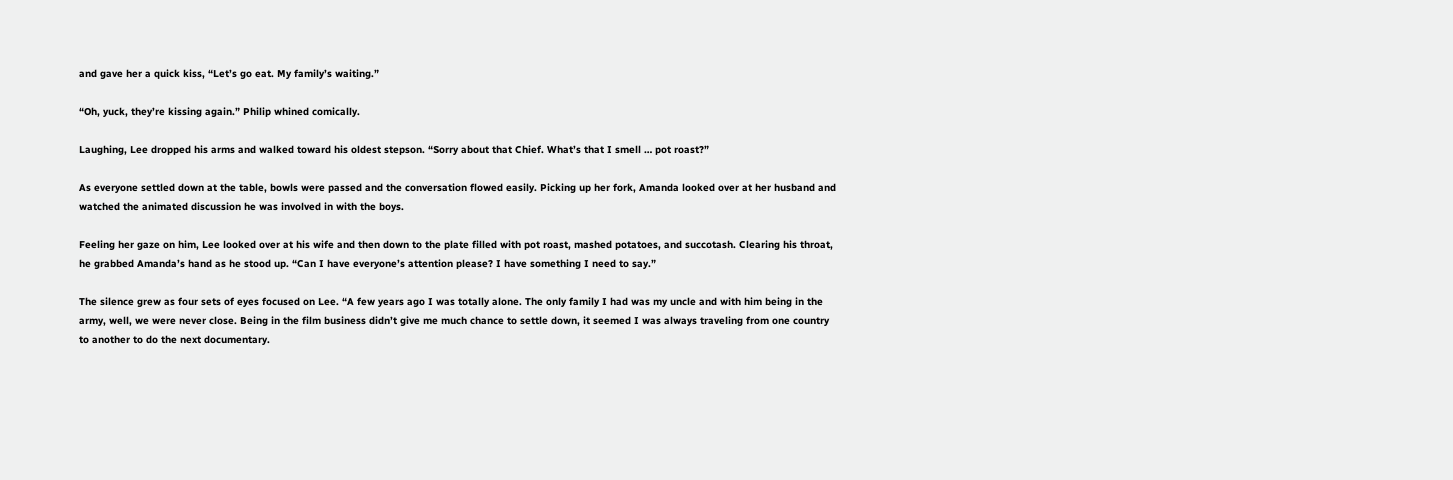and gave her a quick kiss, “Let’s go eat. My family’s waiting.”

“Oh, yuck, they’re kissing again.” Philip whined comically.

Laughing, Lee dropped his arms and walked toward his oldest stepson. “Sorry about that Chief. What’s that I smell … pot roast?”

As everyone settled down at the table, bowls were passed and the conversation flowed easily. Picking up her fork, Amanda looked over at her husband and watched the animated discussion he was involved in with the boys.

Feeling her gaze on him, Lee looked over at his wife and then down to the plate filled with pot roast, mashed potatoes, and succotash. Clearing his throat, he grabbed Amanda’s hand as he stood up. “Can I have everyone’s attention please? I have something I need to say.”

The silence grew as four sets of eyes focused on Lee. “A few years ago I was totally alone. The only family I had was my uncle and with him being in the army, well, we were never close. Being in the film business didn’t give me much chance to settle down, it seemed I was always traveling from one country to another to do the next documentary.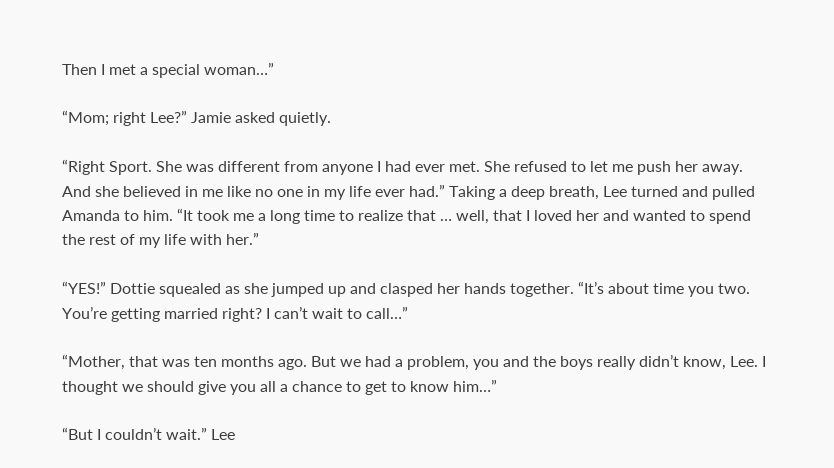Then I met a special woman…”

“Mom; right Lee?” Jamie asked quietly.

“Right Sport. She was different from anyone I had ever met. She refused to let me push her away. And she believed in me like no one in my life ever had.” Taking a deep breath, Lee turned and pulled Amanda to him. “It took me a long time to realize that … well, that I loved her and wanted to spend the rest of my life with her.”

“YES!” Dottie squealed as she jumped up and clasped her hands together. “It’s about time you two. You’re getting married right? I can’t wait to call…”

“Mother, that was ten months ago. But we had a problem, you and the boys really didn’t know, Lee. I thought we should give you all a chance to get to know him…”

“But I couldn’t wait.” Lee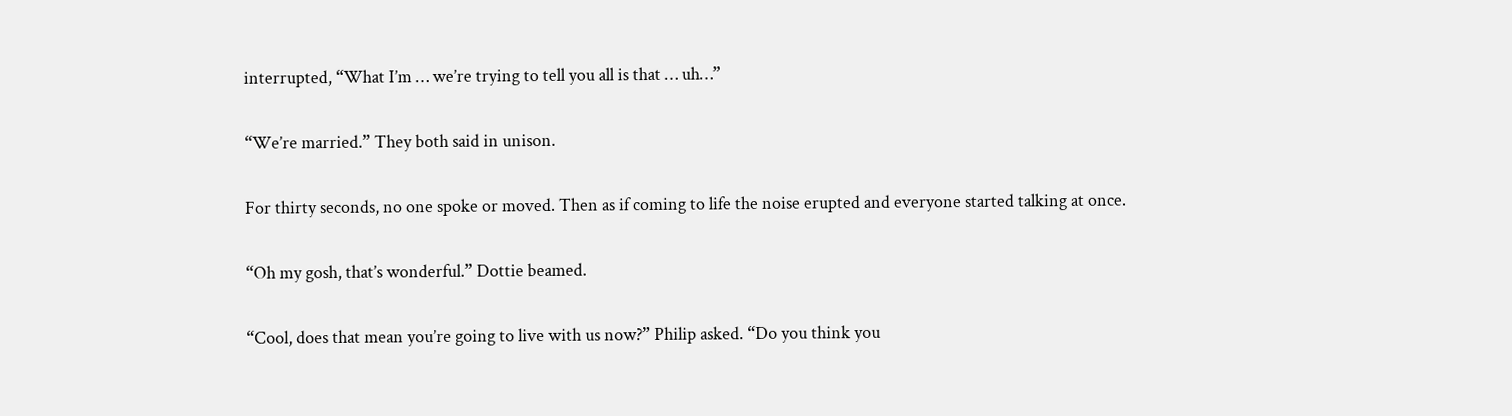interrupted, “What I’m … we’re trying to tell you all is that … uh…”

“We’re married.” They both said in unison.

For thirty seconds, no one spoke or moved. Then as if coming to life the noise erupted and everyone started talking at once.

“Oh my gosh, that’s wonderful.” Dottie beamed.

“Cool, does that mean you’re going to live with us now?” Philip asked. “Do you think you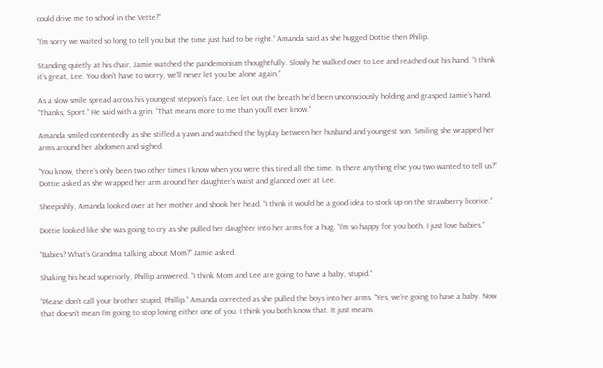could drive me to school in the Vette?”

“I’m sorry we waited so long to tell you but the time just had to be right.” Amanda said as she hugged Dottie then Philip.

Standing quietly at his chair, Jamie watched the pandemonium thoughtfully. Slowly he walked over to Lee and reached out his hand. “I think it’s great, Lee. You don’t have to worry, we’ll never let you be alone again.”

As a slow smile spread across his youngest stepson’s face, Lee let out the breath he’d been unconsciously holding and grasped Jamie’s hand. “Thanks, Sport.” He said with a grin. “That means more to me than you’ll ever know.”

Amanda smiled contentedly as she stifled a yawn and watched the byplay between her husband and youngest son. Smiling she wrapped her arms around her abdomen and sighed.

“You know, there’s only been two other times I know when you were this tired all the time. Is there anything else you two wanted to tell us?” Dottie asked as she wrapped her arm around her daughter’s waist and glanced over at Lee.

Sheepishly, Amanda looked over at her mother and shook her head. “I think it would be a good idea to stock up on the strawberry licorice.”

Dottie looked like she was going to cry as she pulled her daughter into her arms for a hug. “I’m so happy for you both. I just love babies.”

“Babies? What’s Grandma talking about Mom?” Jamie asked.

Shaking his head superiorly, Phillip answered. “I think Mom and Lee are going to have a baby, stupid.”

“Please don’t call your brother stupid, Phillip.” Amanda corrected as she pulled the boys into her arms. “Yes, we’re going to have a baby. Now that doesn’t mean I’m going to stop loving either one of you. I think you both know that. It just means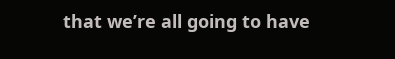that we’re all going to have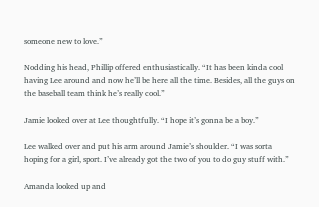someone new to love.”

Nodding his head, Phillip offered enthusiastically. “It has been kinda cool having Lee around and now he’ll be here all the time. Besides, all the guys on the baseball team think he’s really cool.”

Jamie looked over at Lee thoughtfully. “I hope it’s gonna be a boy.”

Lee walked over and put his arm around Jamie’s shoulder. “I was sorta hoping for a girl, sport. I’ve already got the two of you to do guy stuff with.”

Amanda looked up and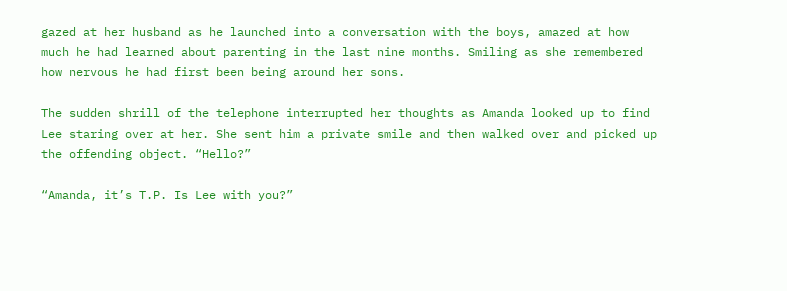gazed at her husband as he launched into a conversation with the boys, amazed at how much he had learned about parenting in the last nine months. Smiling as she remembered how nervous he had first been being around her sons.

The sudden shrill of the telephone interrupted her thoughts as Amanda looked up to find Lee staring over at her. She sent him a private smile and then walked over and picked up the offending object. “Hello?”

“Amanda, it’s T.P. Is Lee with you?”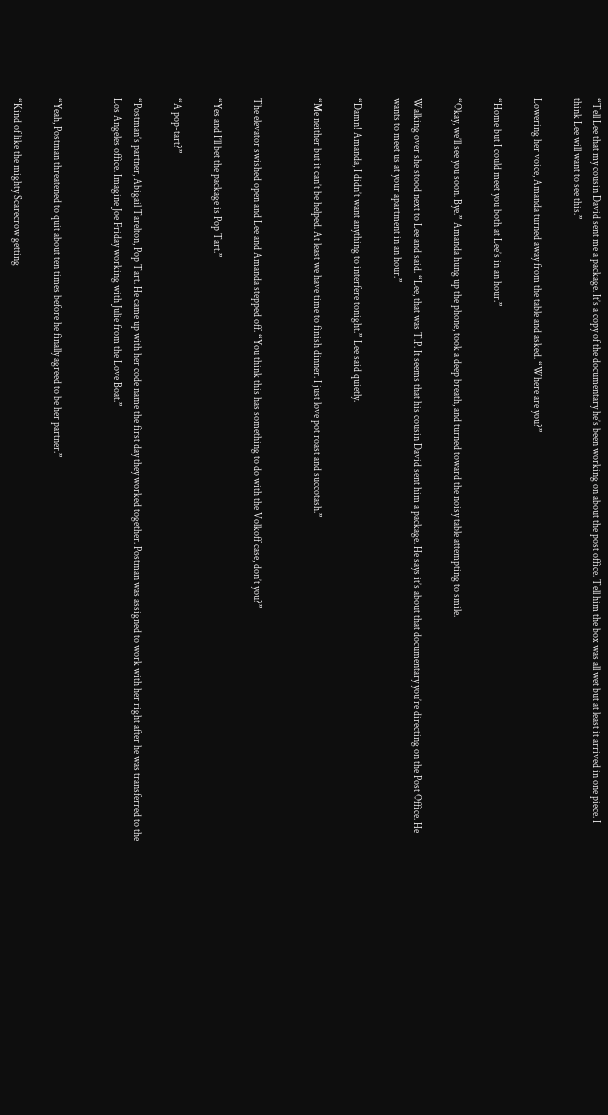“Tell Lee that my cousin David sent me a package. It’s a copy of the documentary he’s been working on about the post office. Tell him the box was all wet but at least it arrived in one piece. I think Lee will want to see this.”

Lowering her voice, Amanda turned away from the table and asked. “Where are you?”

“Home but I could meet you both at Lee’s in an hour.”

“Okay, we’ll see you soon. Bye.” Amanda hung up the phone, took a deep breath, and turned toward the noisy table attempting to smile.

Walking over she stood next to Lee and said. “Lee, that was T.P. It seems that his cousin David sent him a package. He says it’s about that documentary you’re directing on the Post Office. He wants to meet us at your apartment in an hour.”

“Damn! Amanda, I didn’t want anything to interfere tonight.” Lee said quietly.

“Me neither but it can’t be helped. At least we have time to finish dinner. I just love pot roast and succotash.”


The elevator swished open and Lee and Amanda stepped off. “You think this has something to do with the Volkoff case, don’t you?”

“Yes and I’ll bet the package is Pop Tart.”

“A pop-tart?”

“Postman’s partner, Abigail Tarelton, Pop Tart. He came up with her code name the first day they worked together. Postman was assigned to work with her right after he was transferred to the Los Angeles office. Imagine Joe Friday working with Julie from the Love Boat.”


“Yeah, Postman threatened to quit about ten times before he finally agreed to be her partner.”

“Kind of like the mighty Scarecrow getting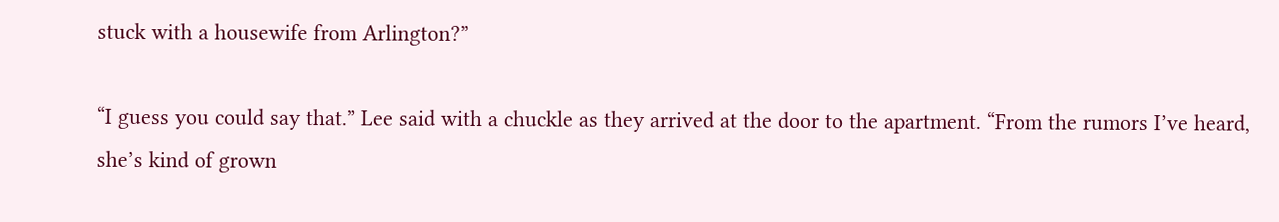stuck with a housewife from Arlington?”

“I guess you could say that.” Lee said with a chuckle as they arrived at the door to the apartment. “From the rumors I’ve heard, she’s kind of grown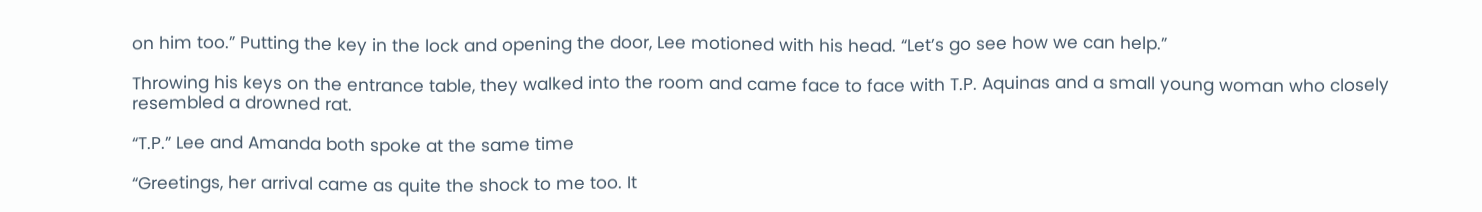on him too.” Putting the key in the lock and opening the door, Lee motioned with his head. “Let’s go see how we can help.”

Throwing his keys on the entrance table, they walked into the room and came face to face with T.P. Aquinas and a small young woman who closely resembled a drowned rat.

“T.P.” Lee and Amanda both spoke at the same time

“Greetings, her arrival came as quite the shock to me too. It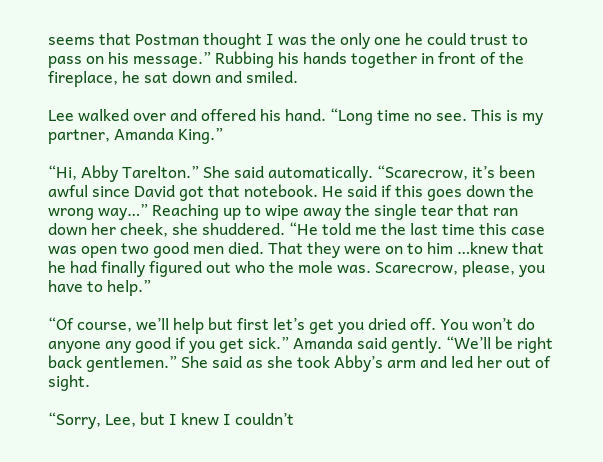seems that Postman thought I was the only one he could trust to pass on his message.” Rubbing his hands together in front of the fireplace, he sat down and smiled.

Lee walked over and offered his hand. “Long time no see. This is my partner, Amanda King.”

“Hi, Abby Tarelton.” She said automatically. “Scarecrow, it’s been awful since David got that notebook. He said if this goes down the wrong way…” Reaching up to wipe away the single tear that ran down her cheek, she shuddered. “He told me the last time this case was open two good men died. That they were on to him …knew that he had finally figured out who the mole was. Scarecrow, please, you have to help.”

“Of course, we’ll help but first let’s get you dried off. You won’t do anyone any good if you get sick.” Amanda said gently. “We’ll be right back gentlemen.” She said as she took Abby’s arm and led her out of sight.

“Sorry, Lee, but I knew I couldn’t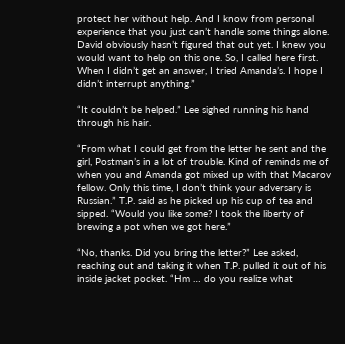protect her without help. And I know from personal experience that you just can’t handle some things alone. David obviously hasn’t figured that out yet. I knew you would want to help on this one. So, I called here first. When I didn’t get an answer, I tried Amanda’s. I hope I didn’t interrupt anything.”

“It couldn’t be helped.” Lee sighed running his hand through his hair.

“From what I could get from the letter he sent and the girl, Postman’s in a lot of trouble. Kind of reminds me of when you and Amanda got mixed up with that Macarov fellow. Only this time, I don’t think your adversary is Russian.” T.P. said as he picked up his cup of tea and sipped. “Would you like some? I took the liberty of brewing a pot when we got here.”

“No, thanks. Did you bring the letter?” Lee asked, reaching out and taking it when T.P. pulled it out of his inside jacket pocket. “Hm … do you realize what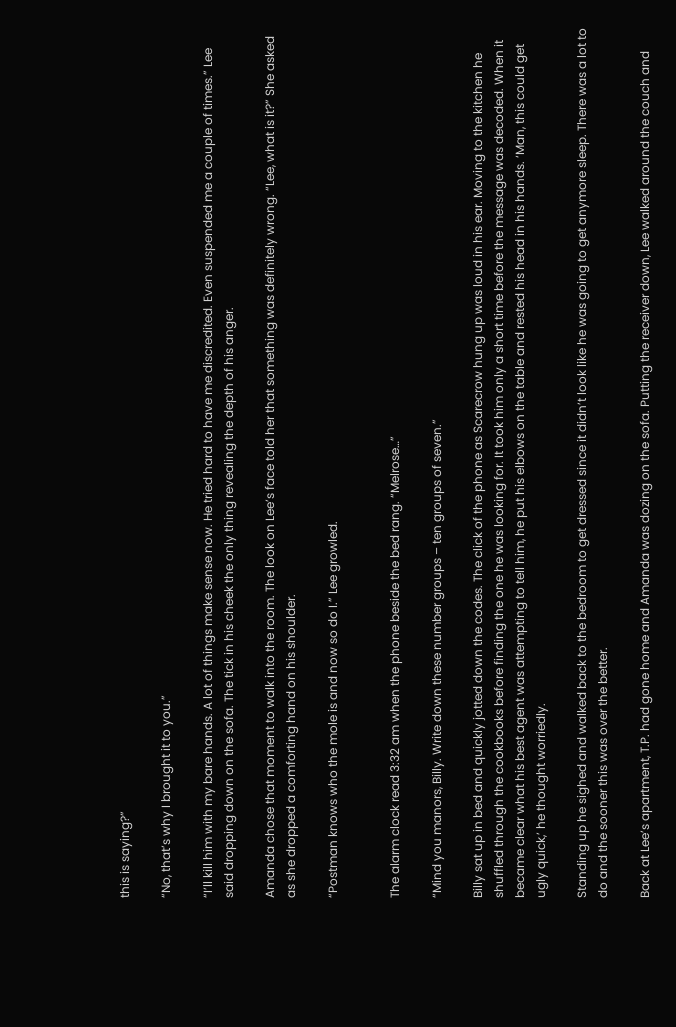this is saying?”

“No, that’s why I brought it to you.”

“I’ll kill him with my bare hands. A lot of things make sense now. He tried hard to have me discredited. Even suspended me a couple of times.” Lee said dropping down on the sofa. The tick in his cheek the only thing revealing the depth of his anger.

Amanda chose that moment to walk into the room. The look on Lee’s face told her that something was definitely wrong. “Lee, what is it?” She asked as she dropped a comforting hand on his shoulder.

“Postman knows who the mole is and now so do I.” Lee growled.


The alarm clock read 3:32 am when the phone beside the bed rang. “Melrose…”

“Mind you manors, Billy. Write down these number groups – ten groups of seven.”

Billy sat up in bed and quickly jotted down the codes. The click of the phone as Scarecrow hung up was loud in his ear. Moving to the kitchen he shuffled through the cookbooks before finding the one he was looking for. It took him only a short time before the message was decoded. When it became clear what his best agent was attempting to tell him, he put his elbows on the table and rested his head in his hands. ‘Man, this could get ugly quick,’ he thought worriedly.

Standing up he sighed and walked back to the bedroom to get dressed since it didn’t look like he was going to get anymore sleep. There was a lot to do and the sooner this was over the better.

Back at Lee’s apartment, T.P. had gone home and Amanda was dozing on the sofa. Putting the receiver down, Lee walked around the couch and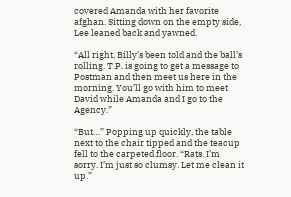covered Amanda with her favorite afghan. Sitting down on the empty side, Lee leaned back and yawned.

“All right, Billy’s been told and the ball’s rolling. T.P. is going to get a message to Postman and then meet us here in the morning. You’ll go with him to meet David while Amanda and I go to the Agency.”

“But…” Popping up quickly, the table next to the chair tipped and the teacup fell to the carpeted floor. “Rats. I’m sorry. I’m just so clumsy. Let me clean it up.”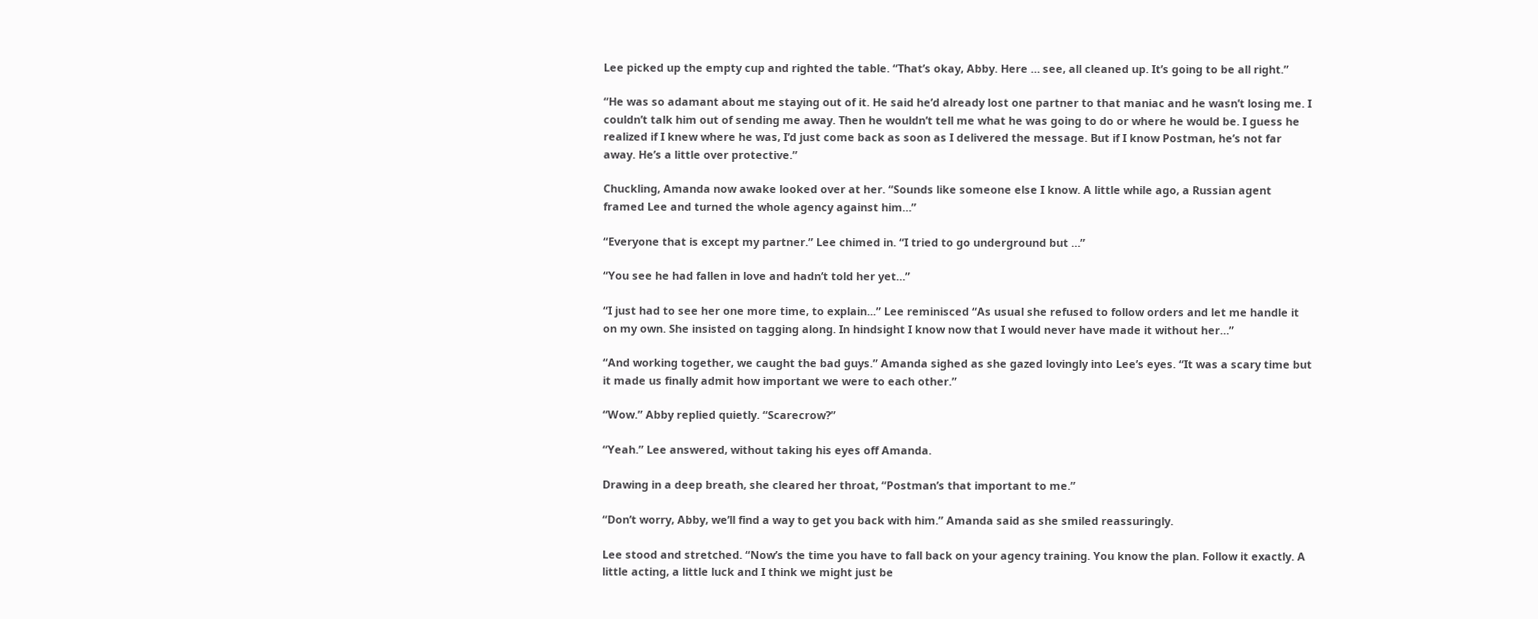Lee picked up the empty cup and righted the table. “That’s okay, Abby. Here … see, all cleaned up. It’s going to be all right.”

“He was so adamant about me staying out of it. He said he’d already lost one partner to that maniac and he wasn’t losing me. I couldn’t talk him out of sending me away. Then he wouldn’t tell me what he was going to do or where he would be. I guess he realized if I knew where he was, I’d just come back as soon as I delivered the message. But if I know Postman, he’s not far away. He’s a little over protective.”

Chuckling, Amanda now awake looked over at her. “Sounds like someone else I know. A little while ago, a Russian agent framed Lee and turned the whole agency against him…”

“Everyone that is except my partner.” Lee chimed in. “I tried to go underground but …”

“You see he had fallen in love and hadn’t told her yet…”

“I just had to see her one more time, to explain...” Lee reminisced “As usual she refused to follow orders and let me handle it on my own. She insisted on tagging along. In hindsight I know now that I would never have made it without her…”

“And working together, we caught the bad guys.” Amanda sighed as she gazed lovingly into Lee’s eyes. “It was a scary time but it made us finally admit how important we were to each other.”

“Wow.” Abby replied quietly. “Scarecrow?”

“Yeah.” Lee answered, without taking his eyes off Amanda.

Drawing in a deep breath, she cleared her throat, “Postman’s that important to me.”

“Don’t worry, Abby, we’ll find a way to get you back with him.” Amanda said as she smiled reassuringly.

Lee stood and stretched. “Now’s the time you have to fall back on your agency training. You know the plan. Follow it exactly. A little acting, a little luck and I think we might just be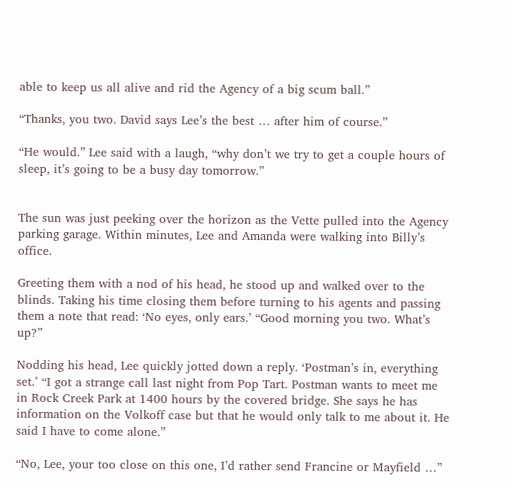able to keep us all alive and rid the Agency of a big scum ball.”

“Thanks, you two. David says Lee’s the best … after him of course.”

“He would.” Lee said with a laugh, “why don’t we try to get a couple hours of sleep, it’s going to be a busy day tomorrow.”


The sun was just peeking over the horizon as the Vette pulled into the Agency parking garage. Within minutes, Lee and Amanda were walking into Billy’s office.

Greeting them with a nod of his head, he stood up and walked over to the blinds. Taking his time closing them before turning to his agents and passing them a note that read: ‘No eyes, only ears.’ “Good morning you two. What’s up?”

Nodding his head, Lee quickly jotted down a reply. ‘Postman’s in, everything set.’ “I got a strange call last night from Pop Tart. Postman wants to meet me in Rock Creek Park at 1400 hours by the covered bridge. She says he has information on the Volkoff case but that he would only talk to me about it. He said I have to come alone.”

“No, Lee, your too close on this one, I’d rather send Francine or Mayfield …”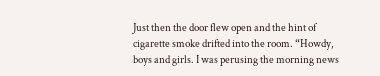Just then the door flew open and the hint of cigarette smoke drifted into the room. “Howdy, boys and girls. I was perusing the morning news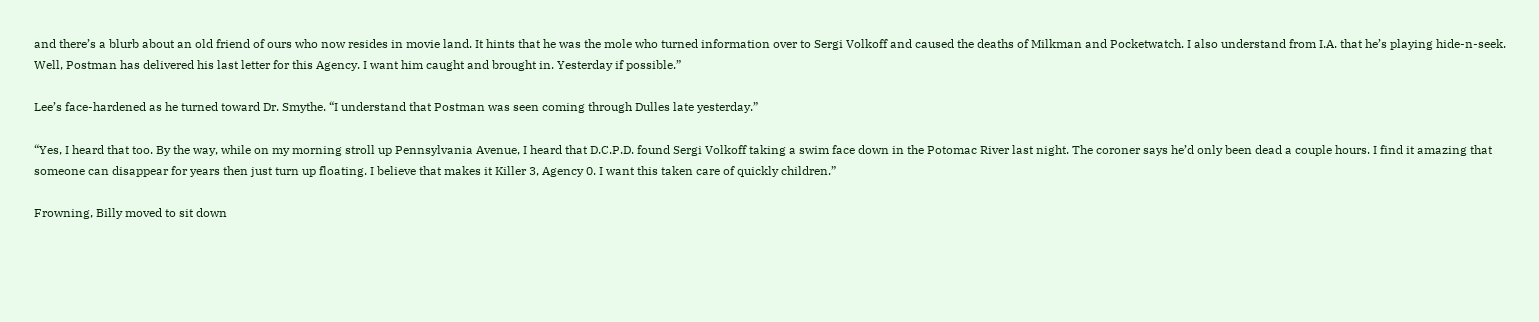and there’s a blurb about an old friend of ours who now resides in movie land. It hints that he was the mole who turned information over to Sergi Volkoff and caused the deaths of Milkman and Pocketwatch. I also understand from I.A. that he’s playing hide-n-seek. Well, Postman has delivered his last letter for this Agency. I want him caught and brought in. Yesterday if possible.”

Lee’s face-hardened as he turned toward Dr. Smythe. “I understand that Postman was seen coming through Dulles late yesterday.”

“Yes, I heard that too. By the way, while on my morning stroll up Pennsylvania Avenue, I heard that D.C.P.D. found Sergi Volkoff taking a swim face down in the Potomac River last night. The coroner says he’d only been dead a couple hours. I find it amazing that someone can disappear for years then just turn up floating. I believe that makes it Killer 3, Agency 0. I want this taken care of quickly children.”

Frowning, Billy moved to sit down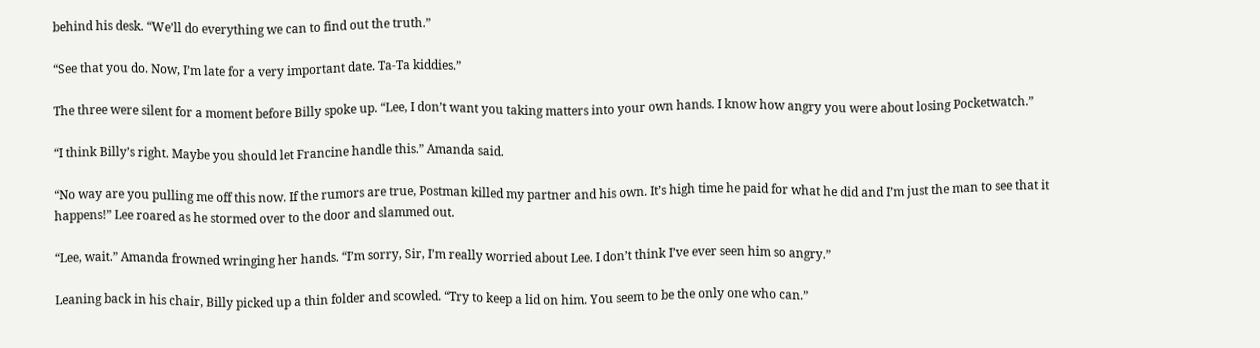behind his desk. “We’ll do everything we can to find out the truth.”

“See that you do. Now, I’m late for a very important date. Ta-Ta kiddies.”

The three were silent for a moment before Billy spoke up. “Lee, I don’t want you taking matters into your own hands. I know how angry you were about losing Pocketwatch.”

“I think Billy’s right. Maybe you should let Francine handle this.” Amanda said.

“No way are you pulling me off this now. If the rumors are true, Postman killed my partner and his own. It’s high time he paid for what he did and I’m just the man to see that it happens!” Lee roared as he stormed over to the door and slammed out.

“Lee, wait.” Amanda frowned wringing her hands. “I’m sorry, Sir, I’m really worried about Lee. I don’t think I’ve ever seen him so angry.”

Leaning back in his chair, Billy picked up a thin folder and scowled. “Try to keep a lid on him. You seem to be the only one who can.”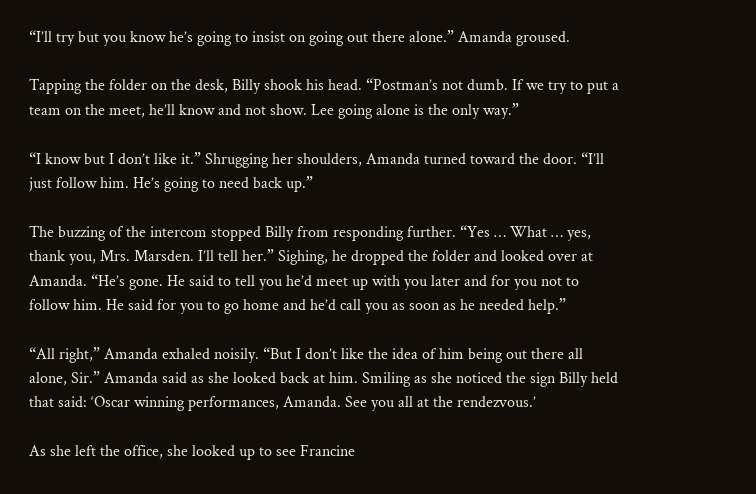“I’ll try but you know he’s going to insist on going out there alone.” Amanda groused.

Tapping the folder on the desk, Billy shook his head. “Postman’s not dumb. If we try to put a team on the meet, he’ll know and not show. Lee going alone is the only way.”

“I know but I don’t like it.” Shrugging her shoulders, Amanda turned toward the door. “I’ll just follow him. He’s going to need back up.”

The buzzing of the intercom stopped Billy from responding further. “Yes … What … yes, thank you, Mrs. Marsden. I’ll tell her.” Sighing, he dropped the folder and looked over at Amanda. “He’s gone. He said to tell you he’d meet up with you later and for you not to follow him. He said for you to go home and he’d call you as soon as he needed help.”

“All right,” Amanda exhaled noisily. “But I don’t like the idea of him being out there all alone, Sir.” Amanda said as she looked back at him. Smiling as she noticed the sign Billy held that said: ‘Oscar winning performances, Amanda. See you all at the rendezvous.’

As she left the office, she looked up to see Francine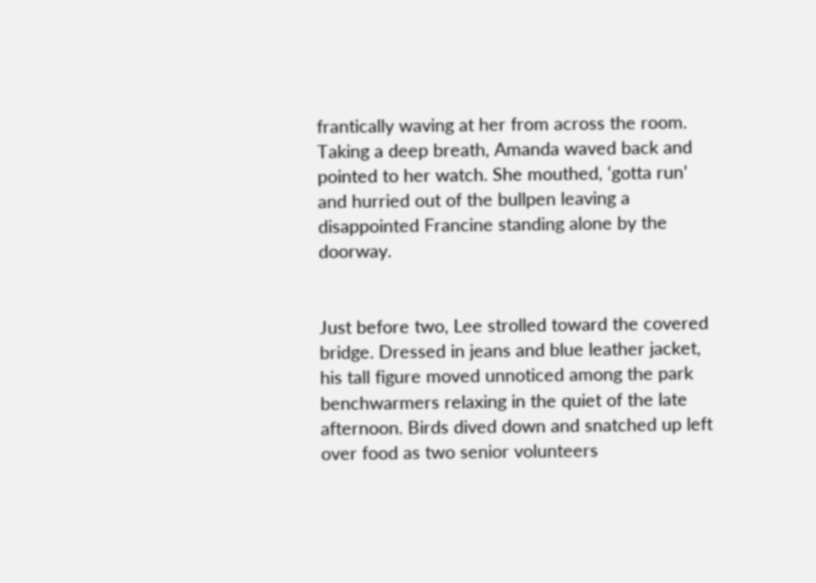frantically waving at her from across the room. Taking a deep breath, Amanda waved back and pointed to her watch. She mouthed, ‘gotta run’ and hurried out of the bullpen leaving a disappointed Francine standing alone by the doorway.


Just before two, Lee strolled toward the covered bridge. Dressed in jeans and blue leather jacket, his tall figure moved unnoticed among the park benchwarmers relaxing in the quiet of the late afternoon. Birds dived down and snatched up left over food as two senior volunteers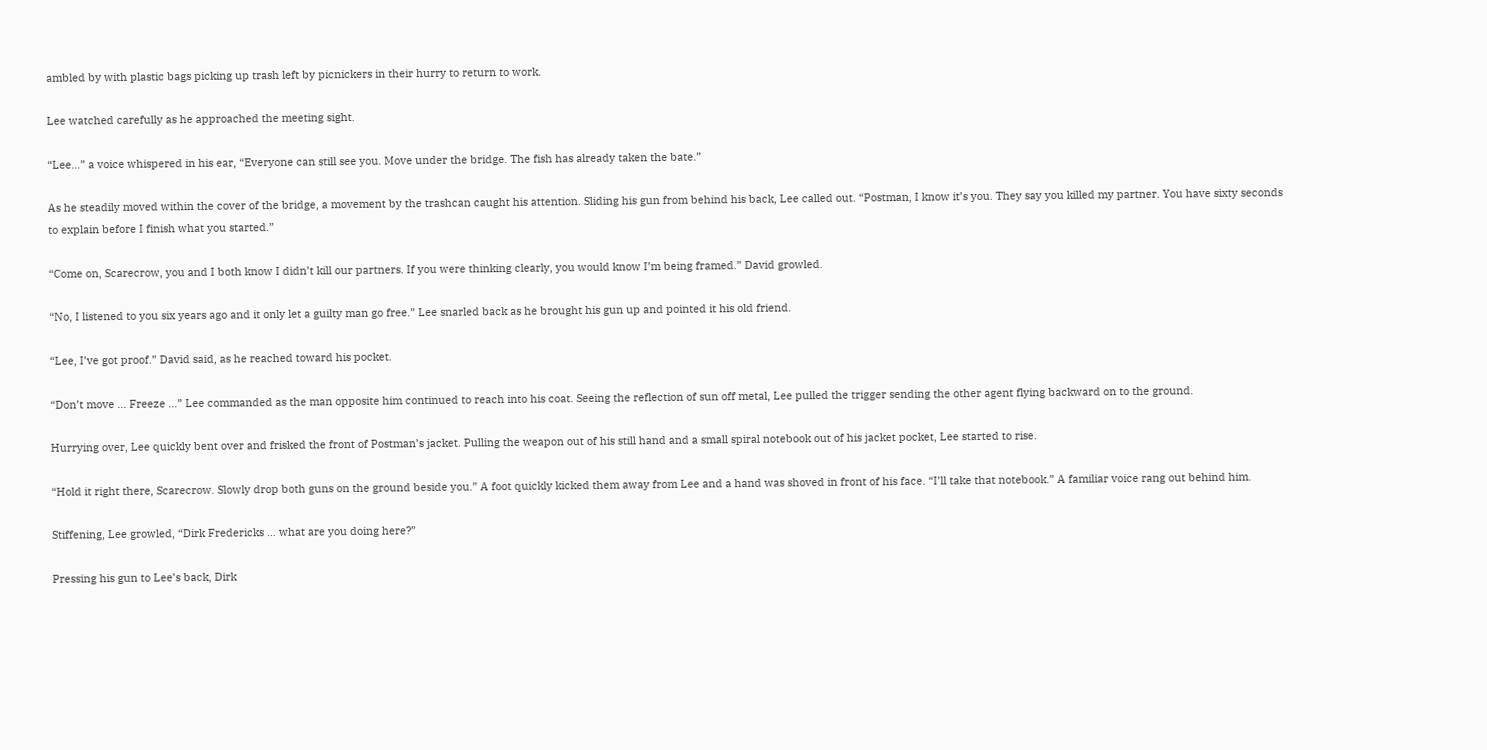ambled by with plastic bags picking up trash left by picnickers in their hurry to return to work.

Lee watched carefully as he approached the meeting sight.

“Lee…” a voice whispered in his ear, “Everyone can still see you. Move under the bridge. The fish has already taken the bate.”

As he steadily moved within the cover of the bridge, a movement by the trashcan caught his attention. Sliding his gun from behind his back, Lee called out. “Postman, I know it’s you. They say you killed my partner. You have sixty seconds to explain before I finish what you started.”

“Come on, Scarecrow, you and I both know I didn’t kill our partners. If you were thinking clearly, you would know I’m being framed.” David growled.

“No, I listened to you six years ago and it only let a guilty man go free.” Lee snarled back as he brought his gun up and pointed it his old friend.

“Lee, I’ve got proof.” David said, as he reached toward his pocket.

“Don’t move … Freeze …” Lee commanded as the man opposite him continued to reach into his coat. Seeing the reflection of sun off metal, Lee pulled the trigger sending the other agent flying backward on to the ground.

Hurrying over, Lee quickly bent over and frisked the front of Postman’s jacket. Pulling the weapon out of his still hand and a small spiral notebook out of his jacket pocket, Lee started to rise.

“Hold it right there, Scarecrow. Slowly drop both guns on the ground beside you.” A foot quickly kicked them away from Lee and a hand was shoved in front of his face. “I’ll take that notebook.” A familiar voice rang out behind him.

Stiffening, Lee growled, “Dirk Fredericks … what are you doing here?”

Pressing his gun to Lee’s back, Dirk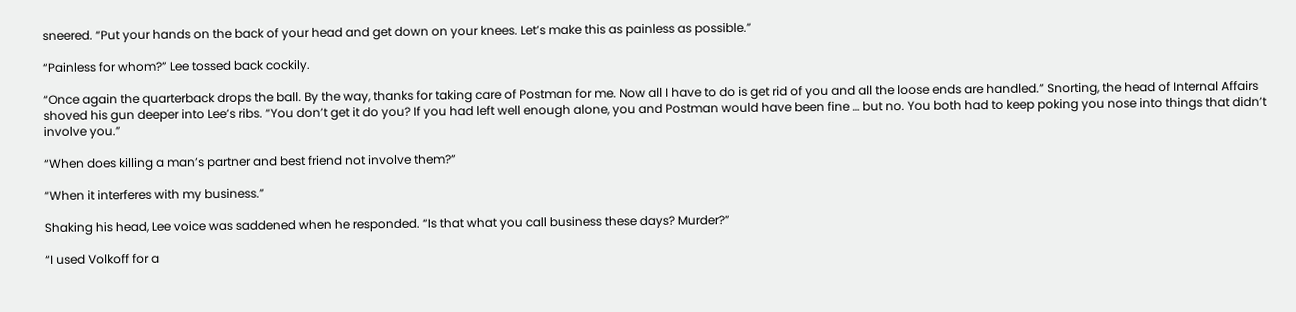sneered. “Put your hands on the back of your head and get down on your knees. Let’s make this as painless as possible.”

“Painless for whom?” Lee tossed back cockily.

“Once again the quarterback drops the ball. By the way, thanks for taking care of Postman for me. Now all I have to do is get rid of you and all the loose ends are handled.” Snorting, the head of Internal Affairs shoved his gun deeper into Lee’s ribs. “You don’t get it do you? If you had left well enough alone, you and Postman would have been fine … but no. You both had to keep poking you nose into things that didn’t involve you.”

“When does killing a man’s partner and best friend not involve them?”

“When it interferes with my business.”

Shaking his head, Lee voice was saddened when he responded. “Is that what you call business these days? Murder?”

“I used Volkoff for a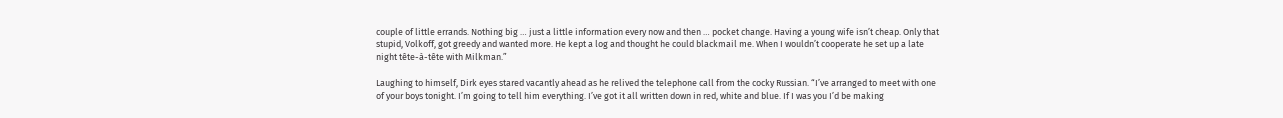couple of little errands. Nothing big … just a little information every now and then … pocket change. Having a young wife isn’t cheap. Only that stupid, Volkoff, got greedy and wanted more. He kept a log and thought he could blackmail me. When I wouldn’t cooperate he set up a late night tête-à-tête with Milkman.”

Laughing to himself, Dirk eyes stared vacantly ahead as he relived the telephone call from the cocky Russian. “I’ve arranged to meet with one of your boys tonight. I’m going to tell him everything. I’ve got it all written down in red, white and blue. If I was you I’d be making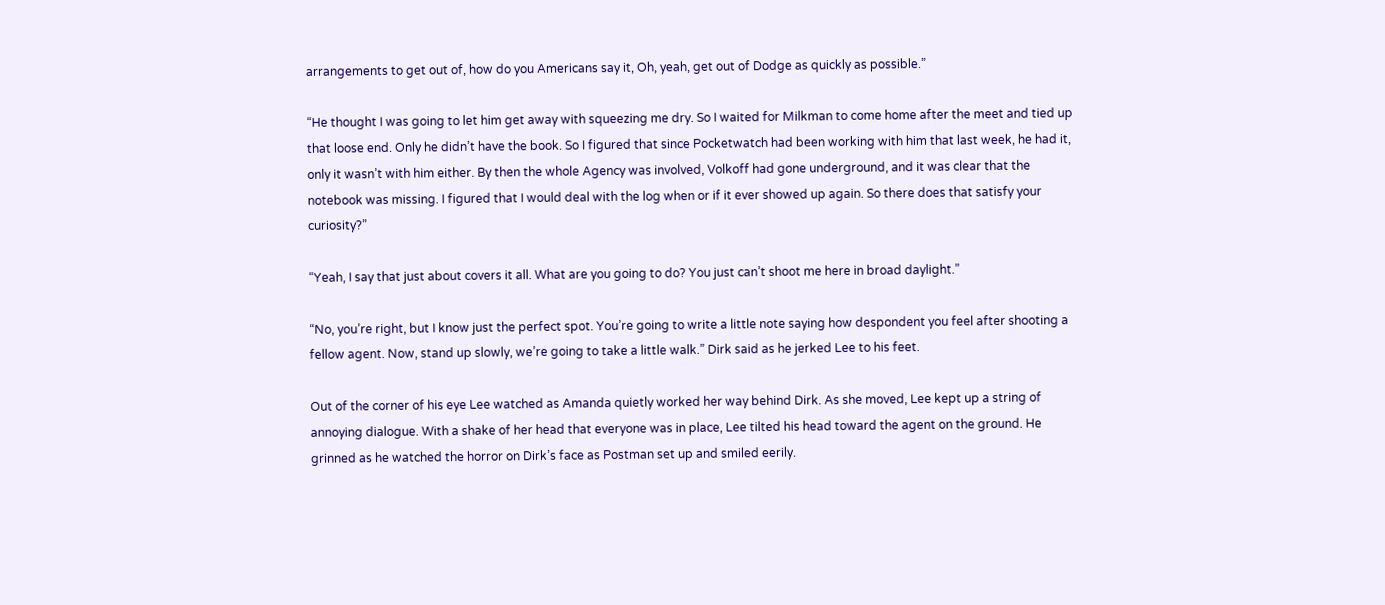arrangements to get out of, how do you Americans say it, Oh, yeah, get out of Dodge as quickly as possible.”

“He thought I was going to let him get away with squeezing me dry. So I waited for Milkman to come home after the meet and tied up that loose end. Only he didn’t have the book. So I figured that since Pocketwatch had been working with him that last week, he had it, only it wasn’t with him either. By then the whole Agency was involved, Volkoff had gone underground, and it was clear that the notebook was missing. I figured that I would deal with the log when or if it ever showed up again. So there does that satisfy your curiosity?”

“Yeah, I say that just about covers it all. What are you going to do? You just can’t shoot me here in broad daylight.”

“No, you’re right, but I know just the perfect spot. You’re going to write a little note saying how despondent you feel after shooting a fellow agent. Now, stand up slowly, we’re going to take a little walk.” Dirk said as he jerked Lee to his feet.

Out of the corner of his eye Lee watched as Amanda quietly worked her way behind Dirk. As she moved, Lee kept up a string of annoying dialogue. With a shake of her head that everyone was in place, Lee tilted his head toward the agent on the ground. He grinned as he watched the horror on Dirk’s face as Postman set up and smiled eerily.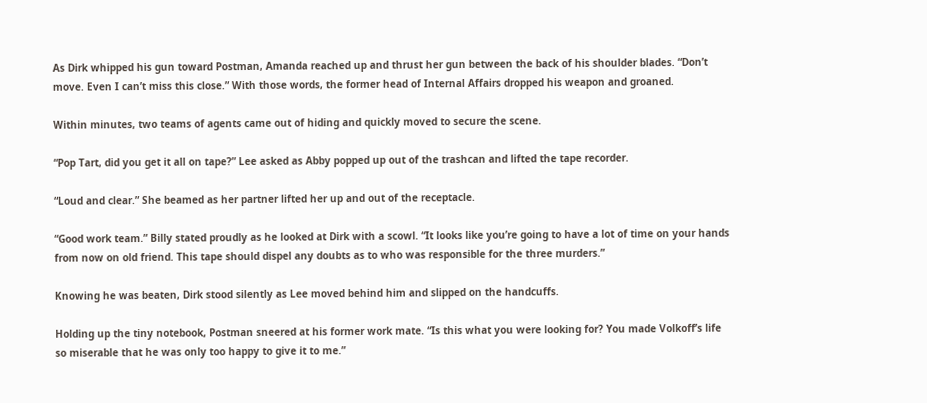As Dirk whipped his gun toward Postman, Amanda reached up and thrust her gun between the back of his shoulder blades. “Don’t move. Even I can’t miss this close.” With those words, the former head of Internal Affairs dropped his weapon and groaned.

Within minutes, two teams of agents came out of hiding and quickly moved to secure the scene.

“Pop Tart, did you get it all on tape?” Lee asked as Abby popped up out of the trashcan and lifted the tape recorder.

“Loud and clear.” She beamed as her partner lifted her up and out of the receptacle.

“Good work team.” Billy stated proudly as he looked at Dirk with a scowl. “It looks like you’re going to have a lot of time on your hands from now on old friend. This tape should dispel any doubts as to who was responsible for the three murders.”

Knowing he was beaten, Dirk stood silently as Lee moved behind him and slipped on the handcuffs.

Holding up the tiny notebook, Postman sneered at his former work mate. “Is this what you were looking for? You made Volkoff’s life so miserable that he was only too happy to give it to me.”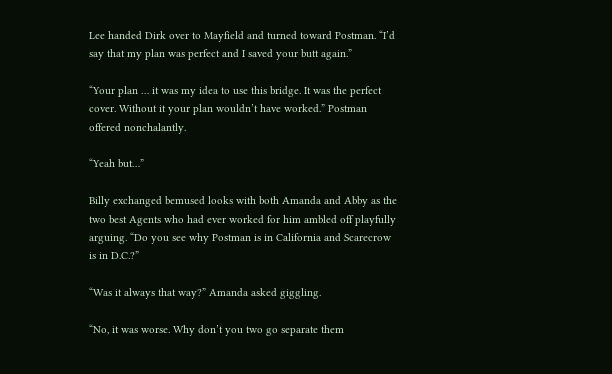Lee handed Dirk over to Mayfield and turned toward Postman. “I’d say that my plan was perfect and I saved your butt again.”

“Your plan … it was my idea to use this bridge. It was the perfect cover. Without it your plan wouldn’t have worked.” Postman offered nonchalantly.

“Yeah but…”

Billy exchanged bemused looks with both Amanda and Abby as the two best Agents who had ever worked for him ambled off playfully arguing. “Do you see why Postman is in California and Scarecrow is in D.C.?”

“Was it always that way?” Amanda asked giggling.

“No, it was worse. Why don’t you two go separate them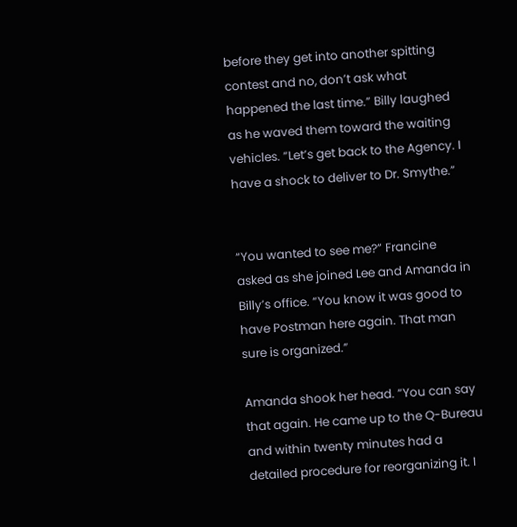before they get into another spitting contest and no, don’t ask what happened the last time.” Billy laughed as he waved them toward the waiting vehicles. “Let’s get back to the Agency. I have a shock to deliver to Dr. Smythe.”


“You wanted to see me?” Francine asked as she joined Lee and Amanda in Billy’s office. “You know it was good to have Postman here again. That man sure is organized.”

Amanda shook her head. “You can say that again. He came up to the Q-Bureau and within twenty minutes had a detailed procedure for reorganizing it. I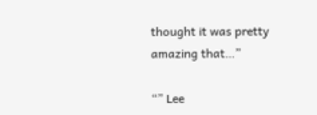thought it was pretty amazing that…”

“” Lee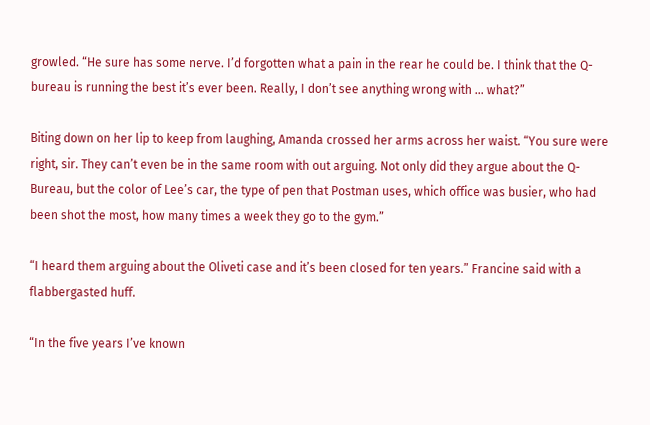growled. “He sure has some nerve. I’d forgotten what a pain in the rear he could be. I think that the Q-bureau is running the best it’s ever been. Really, I don’t see anything wrong with … what?”

Biting down on her lip to keep from laughing, Amanda crossed her arms across her waist. “You sure were right, sir. They can’t even be in the same room with out arguing. Not only did they argue about the Q-Bureau, but the color of Lee’s car, the type of pen that Postman uses, which office was busier, who had been shot the most, how many times a week they go to the gym.”

“I heard them arguing about the Oliveti case and it’s been closed for ten years.” Francine said with a flabbergasted huff.

“In the five years I’ve known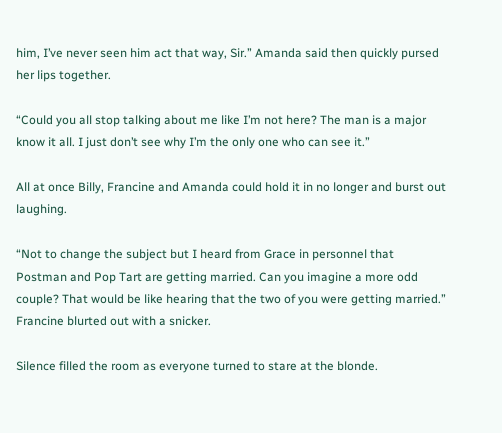him, I’ve never seen him act that way, Sir.” Amanda said then quickly pursed her lips together.

“Could you all stop talking about me like I’m not here? The man is a major know it all. I just don’t see why I’m the only one who can see it.”

All at once Billy, Francine and Amanda could hold it in no longer and burst out laughing.

“Not to change the subject but I heard from Grace in personnel that Postman and Pop Tart are getting married. Can you imagine a more odd couple? That would be like hearing that the two of you were getting married.” Francine blurted out with a snicker.

Silence filled the room as everyone turned to stare at the blonde.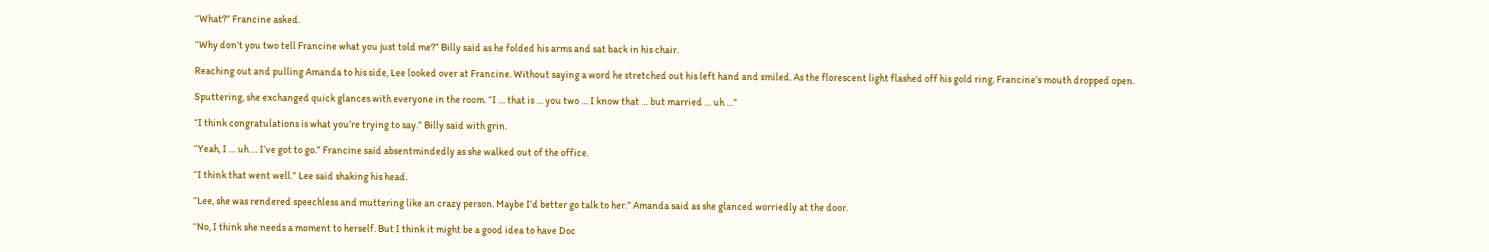“What?” Francine asked.

“Why don’t you two tell Francine what you just told me?” Billy said as he folded his arms and sat back in his chair.

Reaching out and pulling Amanda to his side, Lee looked over at Francine. Without saying a word he stretched out his left hand and smiled. As the florescent light flashed off his gold ring, Francine’s mouth dropped open.

Sputtering, she exchanged quick glances with everyone in the room. “I … that is … you two … I know that … but married … uh …”

“I think congratulations is what you’re trying to say.” Billy said with grin.

“Yeah, I … uh … I’ve got to go.” Francine said absentmindedly as she walked out of the office.

“I think that went well.” Lee said shaking his head.

“Lee, she was rendered speechless and muttering like an crazy person. Maybe I’d better go talk to her.” Amanda said as she glanced worriedly at the door.

“No, I think she needs a moment to herself. But I think it might be a good idea to have Doc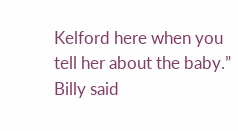Kelford here when you tell her about the baby.” Billy said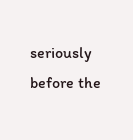seriously before the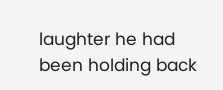laughter he had been holding back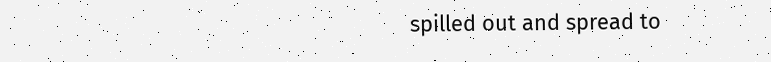spilled out and spread to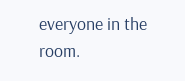everyone in the room.